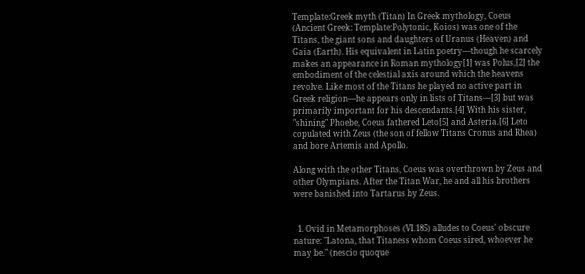Template:Greek myth (Titan) In Greek mythology, Coeus (Ancient Greek: Template:Polytonic, Koios) was one of the Titans, the giant sons and daughters of Uranus (Heaven) and Gaia (Earth). His equivalent in Latin poetry—though he scarcely makes an appearance in Roman mythology[1] was Polus,[2] the embodiment of the celestial axis around which the heavens revolve. Like most of the Titans he played no active part in Greek religion—he appears only in lists of Titans—[3] but was primarily important for his descendants.[4] With his sister, "shining" Phoebe, Coeus fathered Leto[5] and Asteria.[6] Leto copulated with Zeus (the son of fellow Titans Cronus and Rhea) and bore Artemis and Apollo.

Along with the other Titans, Coeus was overthrown by Zeus and other Olympians. After the Titan War, he and all his brothers were banished into Tartarus by Zeus.


  1. Ovid in Metamorphoses (VI.185) alludes to Coeus' obscure nature: "Latona, that Titaness whom Coeus sired, whoever he may be." (nescio quoque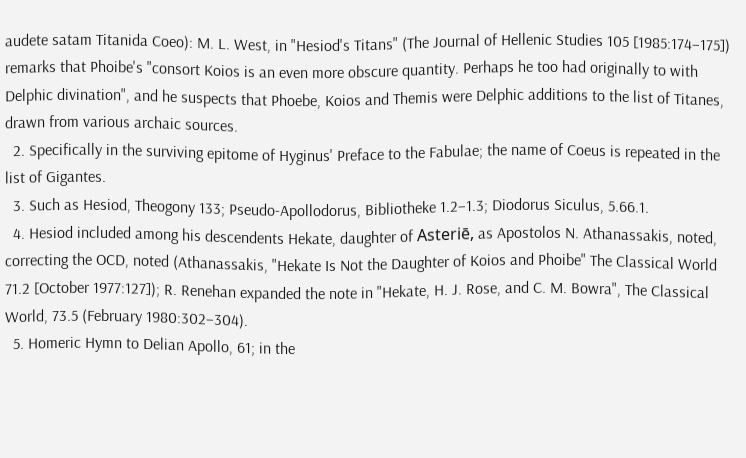audete satam Titanida Coeo): M. L. West, in "Hesiod's Titans" (The Journal of Hellenic Studies 105 [1985:174–175]) remarks that Phoibe's "consort Koios is an even more obscure quantity. Perhaps he too had originally to with Delphic divination", and he suspects that Phoebe, Koios and Themis were Delphic additions to the list of Titanes, drawn from various archaic sources.
  2. Specifically in the surviving epitome of Hyginus' Preface to the Fabulae; the name of Coeus is repeated in the list of Gigantes.
  3. Such as Hesiod, Theogony 133; Pseudo-Apollodorus, Bibliotheke 1.2–1.3; Diodorus Siculus, 5.66.1.
  4. Hesiod included among his descendents Hekate, daughter of Asteriē, as Apostolos N. Athanassakis, noted, correcting the OCD, noted (Athanassakis, "Hekate Is Not the Daughter of Koios and Phoibe" The Classical World 71.2 [October 1977:127]); R. Renehan expanded the note in "Hekate, H. J. Rose, and C. M. Bowra", The Classical World, 73.5 (February 1980:302–304).
  5. Homeric Hymn to Delian Apollo, 61; in the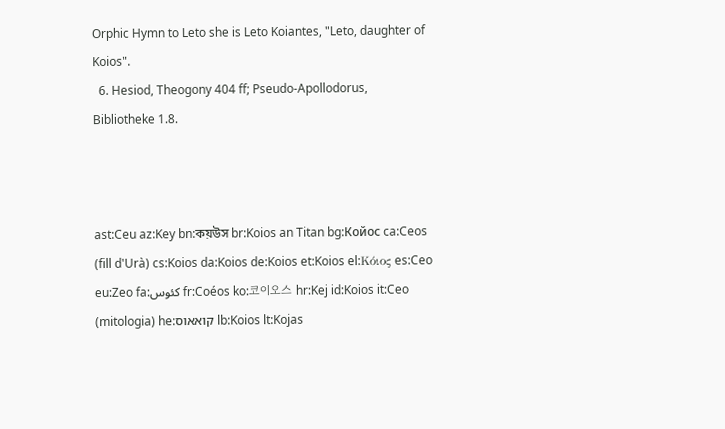Orphic Hymn to Leto she is Leto Koiantes, "Leto, daughter of Koios".
  6. Hesiod, Theogony 404 ff; Pseudo-Apollodorus, Bibliotheke 1.8.



ast:Ceu az:Key bn:কয়উস br:Koios an Titan bg:Койос ca:Ceos (fill d'Urà) cs:Koios da:Koios de:Koios et:Koios el:Κόιος es:Ceo eu:Zeo fa:کئوس fr:Coéos ko:코이오스 hr:Kej id:Koios it:Ceo (mitologia) he:קואאוס lb:Koios lt:Kojas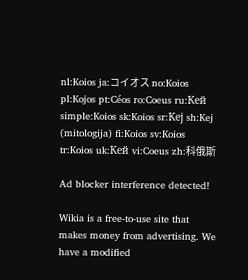nl:Koios ja:コイオス no:Koios pl:Kojos pt:Céos ro:Coeus ru:Кей simple:Koios sk:Koios sr:Кеј sh:Kej (mitologija) fi:Koios sv:Koios tr:Koios uk:Кей vi:Coeus zh:科俄斯

Ad blocker interference detected!

Wikia is a free-to-use site that makes money from advertising. We have a modified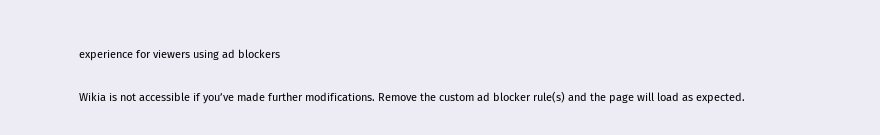experience for viewers using ad blockers

Wikia is not accessible if you’ve made further modifications. Remove the custom ad blocker rule(s) and the page will load as expected.